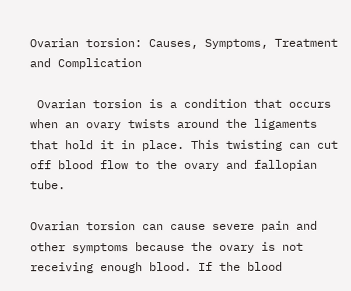Ovarian torsion: Causes, Symptoms, Treatment and Complication

 Ovarian torsion is a condition that occurs when an ovary twists around the ligaments that hold it in place. This twisting can cut off blood flow to the ovary and fallopian tube.

Ovarian torsion can cause severe pain and other symptoms because the ovary is not receiving enough blood. If the blood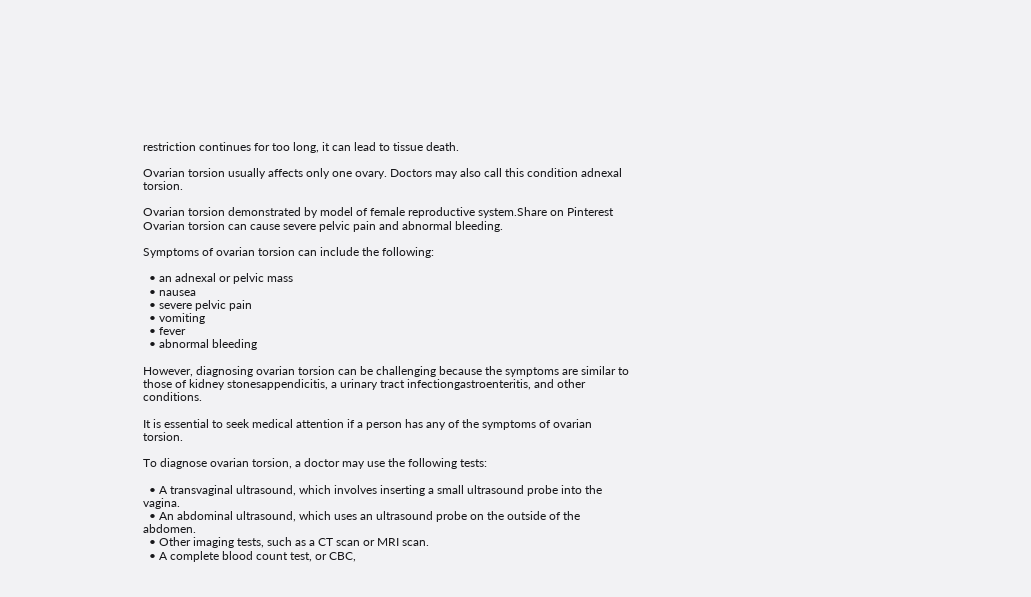restriction continues for too long, it can lead to tissue death.

Ovarian torsion usually affects only one ovary. Doctors may also call this condition adnexal torsion.

Ovarian torsion demonstrated by model of female reproductive system.Share on Pinterest
Ovarian torsion can cause severe pelvic pain and abnormal bleeding.

Symptoms of ovarian torsion can include the following:

  • an adnexal or pelvic mass
  • nausea
  • severe pelvic pain
  • vomiting
  • fever
  • abnormal bleeding

However, diagnosing ovarian torsion can be challenging because the symptoms are similar to those of kidney stonesappendicitis, a urinary tract infectiongastroenteritis, and other conditions.

It is essential to seek medical attention if a person has any of the symptoms of ovarian torsion.

To diagnose ovarian torsion, a doctor may use the following tests:

  • A transvaginal ultrasound, which involves inserting a small ultrasound probe into the vagina.
  • An abdominal ultrasound, which uses an ultrasound probe on the outside of the abdomen.
  • Other imaging tests, such as a CT scan or MRI scan.
  • A complete blood count test, or CBC,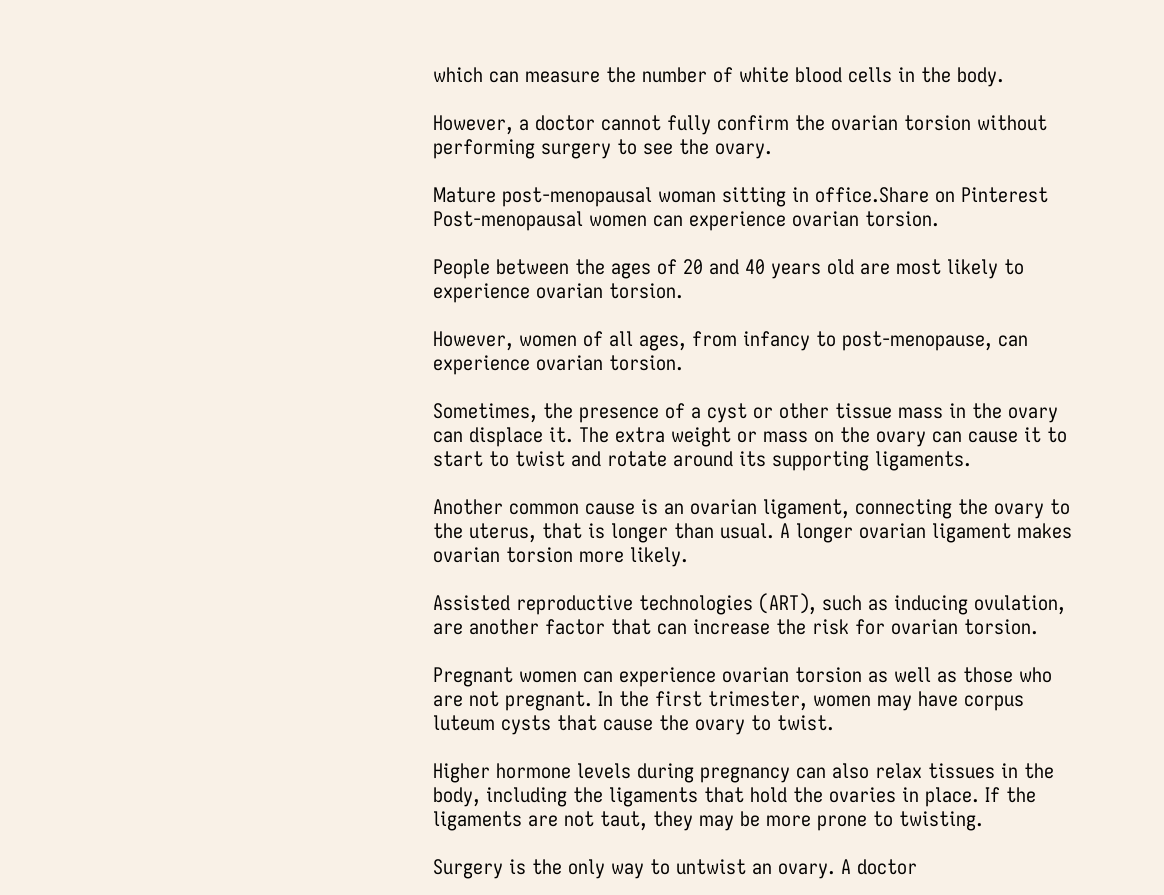which can measure the number of white blood cells in the body.

However, a doctor cannot fully confirm the ovarian torsion without performing surgery to see the ovary.

Mature post-menopausal woman sitting in office.Share on Pinterest
Post-menopausal women can experience ovarian torsion.

People between the ages of 20 and 40 years old are most likely to experience ovarian torsion.

However, women of all ages, from infancy to post-menopause, can experience ovarian torsion.

Sometimes, the presence of a cyst or other tissue mass in the ovary can displace it. The extra weight or mass on the ovary can cause it to start to twist and rotate around its supporting ligaments.

Another common cause is an ovarian ligament, connecting the ovary to the uterus, that is longer than usual. A longer ovarian ligament makes ovarian torsion more likely.

Assisted reproductive technologies (ART), such as inducing ovulation, are another factor that can increase the risk for ovarian torsion.

Pregnant women can experience ovarian torsion as well as those who are not pregnant. In the first trimester, women may have corpus luteum cysts that cause the ovary to twist.

Higher hormone levels during pregnancy can also relax tissues in the body, including the ligaments that hold the ovaries in place. If the ligaments are not taut, they may be more prone to twisting.

Surgery is the only way to untwist an ovary. A doctor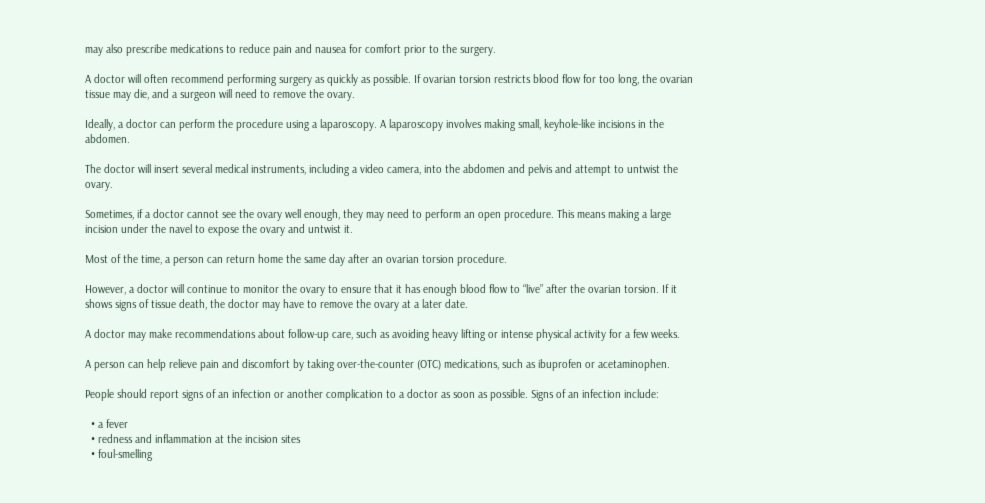may also prescribe medications to reduce pain and nausea for comfort prior to the surgery.

A doctor will often recommend performing surgery as quickly as possible. If ovarian torsion restricts blood flow for too long, the ovarian tissue may die, and a surgeon will need to remove the ovary.

Ideally, a doctor can perform the procedure using a laparoscopy. A laparoscopy involves making small, keyhole-like incisions in the abdomen.

The doctor will insert several medical instruments, including a video camera, into the abdomen and pelvis and attempt to untwist the ovary.

Sometimes, if a doctor cannot see the ovary well enough, they may need to perform an open procedure. This means making a large incision under the navel to expose the ovary and untwist it.

Most of the time, a person can return home the same day after an ovarian torsion procedure.

However, a doctor will continue to monitor the ovary to ensure that it has enough blood flow to “live” after the ovarian torsion. If it shows signs of tissue death, the doctor may have to remove the ovary at a later date.

A doctor may make recommendations about follow-up care, such as avoiding heavy lifting or intense physical activity for a few weeks.

A person can help relieve pain and discomfort by taking over-the-counter (OTC) medications, such as ibuprofen or acetaminophen.

People should report signs of an infection or another complication to a doctor as soon as possible. Signs of an infection include:

  • a fever
  • redness and inflammation at the incision sites
  • foul-smelling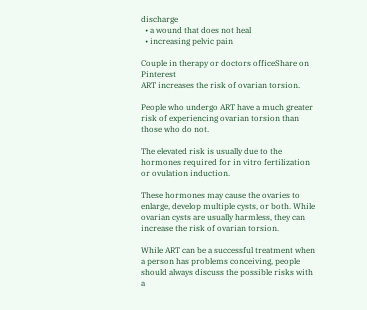discharge
  • a wound that does not heal
  • increasing pelvic pain

Couple in therapy or doctors officeShare on Pinterest
ART increases the risk of ovarian torsion.

People who undergo ART have a much greater risk of experiencing ovarian torsion than those who do not.

The elevated risk is usually due to the hormones required for in vitro fertilization or ovulation induction.

These hormones may cause the ovaries to enlarge, develop multiple cysts, or both. While ovarian cysts are usually harmless, they can increase the risk of ovarian torsion.

While ART can be a successful treatment when a person has problems conceiving, people should always discuss the possible risks with a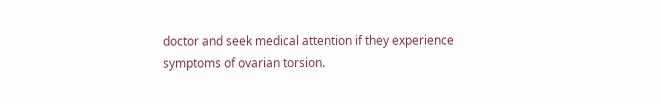doctor and seek medical attention if they experience symptoms of ovarian torsion.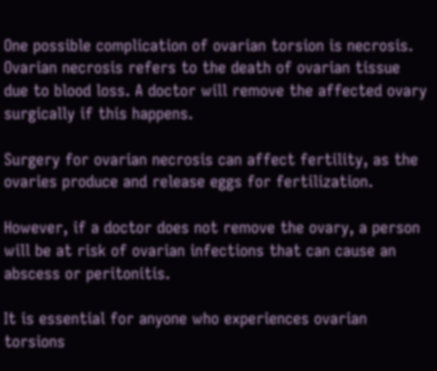One possible complication of ovarian torsion is necrosis. Ovarian necrosis refers to the death of ovarian tissue due to blood loss. A doctor will remove the affected ovary surgically if this happens.

Surgery for ovarian necrosis can affect fertility, as the ovaries produce and release eggs for fertilization.

However, if a doctor does not remove the ovary, a person will be at risk of ovarian infections that can cause an abscess or peritonitis.

It is essential for anyone who experiences ovarian torsions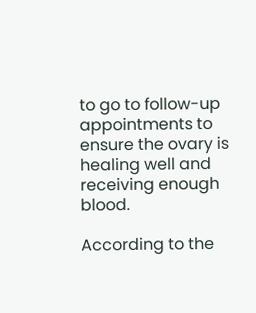to go to follow-up appointments to ensure the ovary is healing well and receiving enough blood.

According to the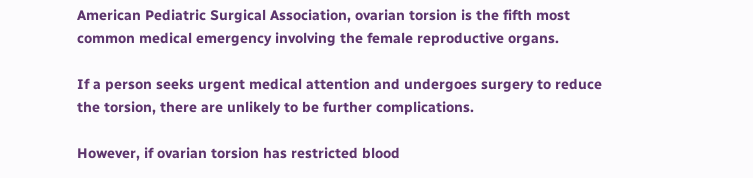American Pediatric Surgical Association, ovarian torsion is the fifth most common medical emergency involving the female reproductive organs.

If a person seeks urgent medical attention and undergoes surgery to reduce the torsion, there are unlikely to be further complications.

However, if ovarian torsion has restricted blood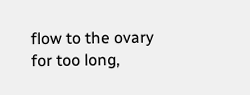flow to the ovary for too long,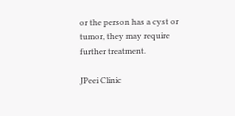or the person has a cyst or tumor, they may require further treatment.

JPeei Clinic